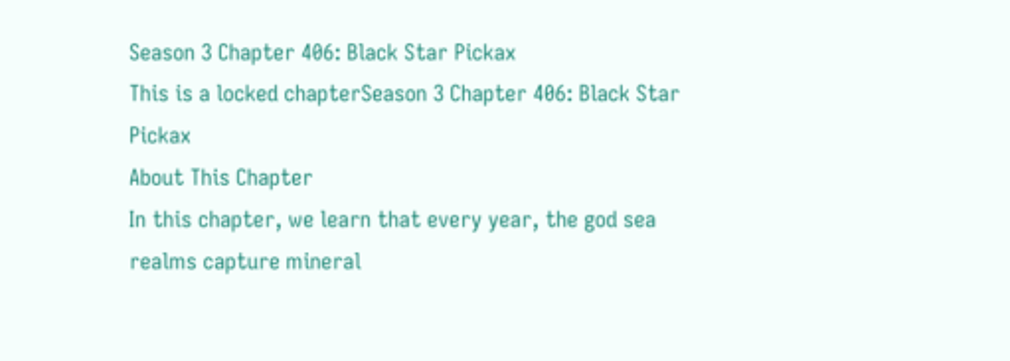Season 3 Chapter 406: Black Star Pickax
This is a locked chapterSeason 3 Chapter 406: Black Star Pickax
About This Chapter
In this chapter, we learn that every year, the god sea realms capture mineral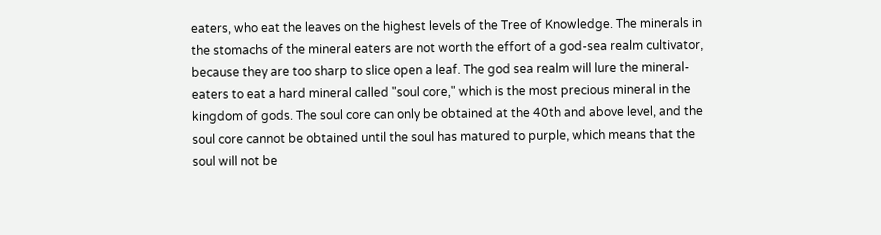eaters, who eat the leaves on the highest levels of the Tree of Knowledge. The minerals in the stomachs of the mineral eaters are not worth the effort of a god-sea realm cultivator, because they are too sharp to slice open a leaf. The god sea realm will lure the mineral-eaters to eat a hard mineral called "soul core," which is the most precious mineral in the kingdom of gods. The soul core can only be obtained at the 40th and above level, and the soul core cannot be obtained until the soul has matured to purple, which means that the soul will not be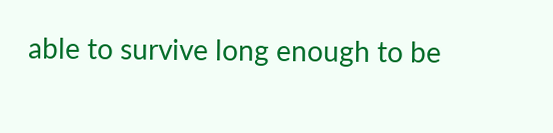able to survive long enough to be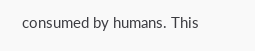consumed by humans. This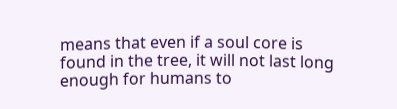means that even if a soul core is found in the tree, it will not last long enough for humans to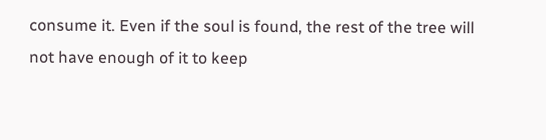consume it. Even if the soul is found, the rest of the tree will not have enough of it to keep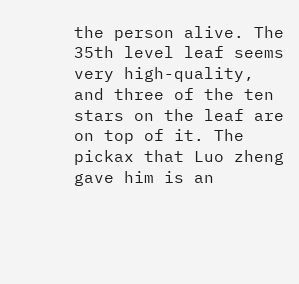the person alive. The 35th level leaf seems very high-quality, and three of the ten stars on the leaf are on top of it. The pickax that Luo zheng gave him is an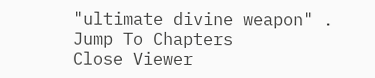"ultimate divine weapon" .
Jump To Chapters
Close Viewer